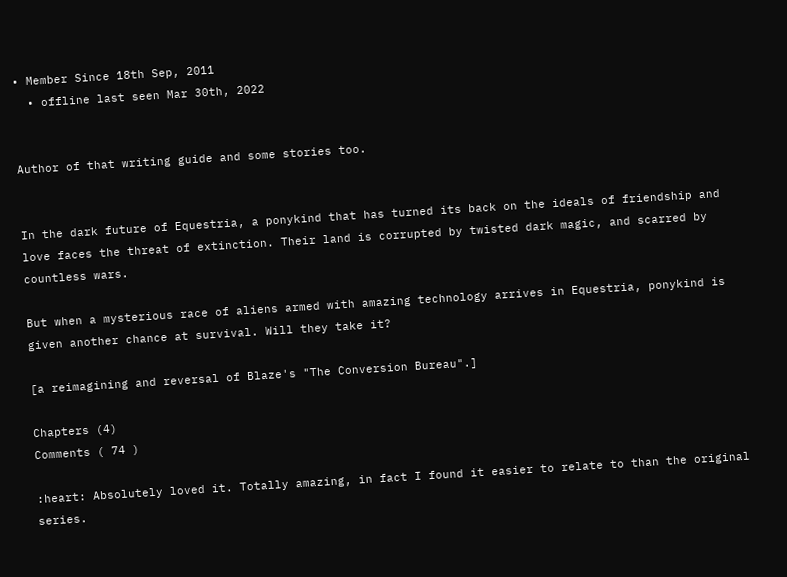• Member Since 18th Sep, 2011
  • offline last seen Mar 30th, 2022


Author of that writing guide and some stories too.


In the dark future of Equestria, a ponykind that has turned its back on the ideals of friendship and love faces the threat of extinction. Their land is corrupted by twisted dark magic, and scarred by countless wars.

But when a mysterious race of aliens armed with amazing technology arrives in Equestria, ponykind is given another chance at survival. Will they take it?

[a reimagining and reversal of Blaze's "The Conversion Bureau".]

Chapters (4)
Comments ( 74 )

:heart: Absolutely loved it. Totally amazing, in fact I found it easier to relate to than the original series.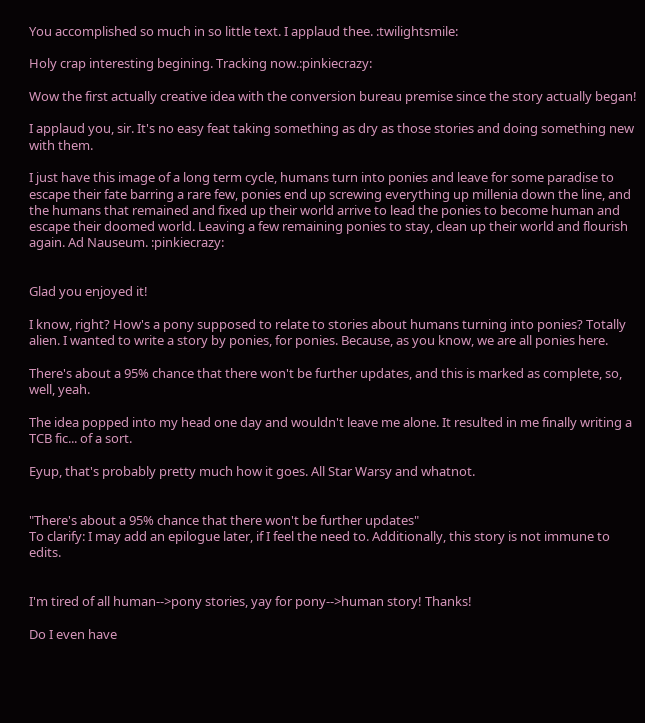You accomplished so much in so little text. I applaud thee. :twilightsmile:

Holy crap interesting begining. Tracking now.:pinkiecrazy:

Wow the first actually creative idea with the conversion bureau premise since the story actually began!

I applaud you, sir. It's no easy feat taking something as dry as those stories and doing something new with them.

I just have this image of a long term cycle, humans turn into ponies and leave for some paradise to escape their fate barring a rare few, ponies end up screwing everything up millenia down the line, and the humans that remained and fixed up their world arrive to lead the ponies to become human and escape their doomed world. Leaving a few remaining ponies to stay, clean up their world and flourish again. Ad Nauseum. :pinkiecrazy:


Glad you enjoyed it!

I know, right? How's a pony supposed to relate to stories about humans turning into ponies? Totally alien. I wanted to write a story by ponies, for ponies. Because, as you know, we are all ponies here.

There's about a 95% chance that there won't be further updates, and this is marked as complete, so, well, yeah.

The idea popped into my head one day and wouldn't leave me alone. It resulted in me finally writing a TCB fic... of a sort.

Eyup, that's probably pretty much how it goes. All Star Warsy and whatnot.


"There's about a 95% chance that there won't be further updates"
To clarify: I may add an epilogue later, if I feel the need to. Additionally, this story is not immune to edits.


I'm tired of all human-->pony stories, yay for pony-->human story! Thanks!

Do I even have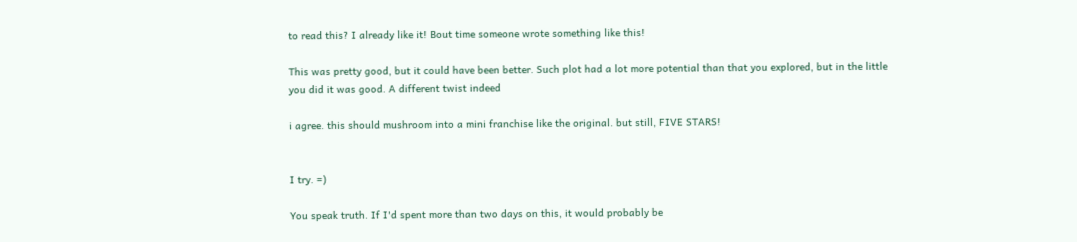to read this? I already like it! Bout time someone wrote something like this!

This was pretty good, but it could have been better. Such plot had a lot more potential than that you explored, but in the little you did it was good. A different twist indeed

i agree. this should mushroom into a mini franchise like the original. but still, FIVE STARS!


I try. =)

You speak truth. If I'd spent more than two days on this, it would probably be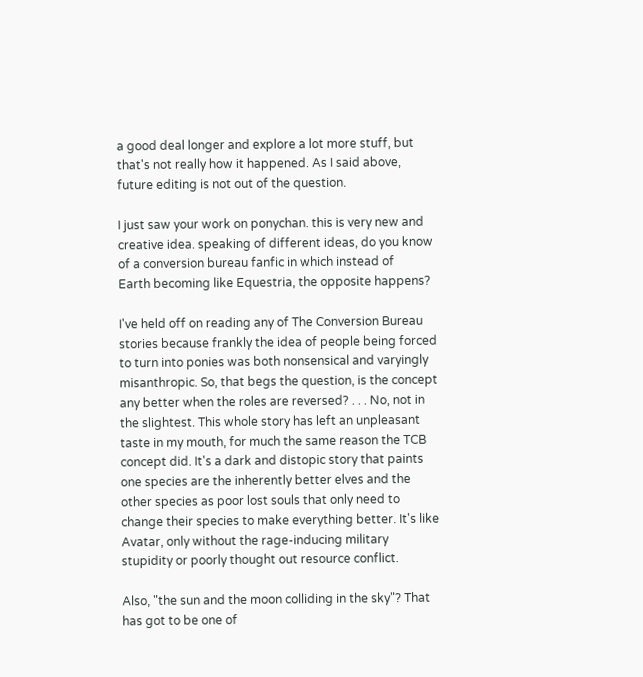a good deal longer and explore a lot more stuff, but that's not really how it happened. As I said above, future editing is not out of the question.

I just saw your work on ponychan. this is very new and creative idea. speaking of different ideas, do you know of a conversion bureau fanfic in which instead of
Earth becoming like Equestria, the opposite happens?

I've held off on reading any of The Conversion Bureau stories because frankly the idea of people being forced to turn into ponies was both nonsensical and varyingly misanthropic. So, that begs the question, is the concept any better when the roles are reversed? . . . No, not in the slightest. This whole story has left an unpleasant taste in my mouth, for much the same reason the TCB concept did. It's a dark and distopic story that paints one species are the inherently better elves and the other species as poor lost souls that only need to change their species to make everything better. It's like Avatar, only without the rage-inducing military stupidity or poorly thought out resource conflict.

Also, "the sun and the moon colliding in the sky"? That has got to be one of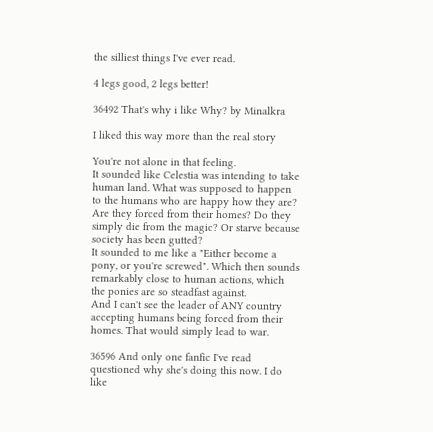the silliest things I've ever read.

4 legs good, 2 legs better!

36492 That's why i like Why? by Minalkra

I liked this way more than the real story

You're not alone in that feeling.
It sounded like Celestia was intending to take human land. What was supposed to happen to the humans who are happy how they are? Are they forced from their homes? Do they simply die from the magic? Or starve because society has been gutted?
It sounded to me like a "Either become a pony, or you're screwed". Which then sounds remarkably close to human actions, which the ponies are so steadfast against.
And I can't see the leader of ANY country accepting humans being forced from their homes. That would simply lead to war.

36596 And only one fanfic I've read questioned why she's doing this now. I do like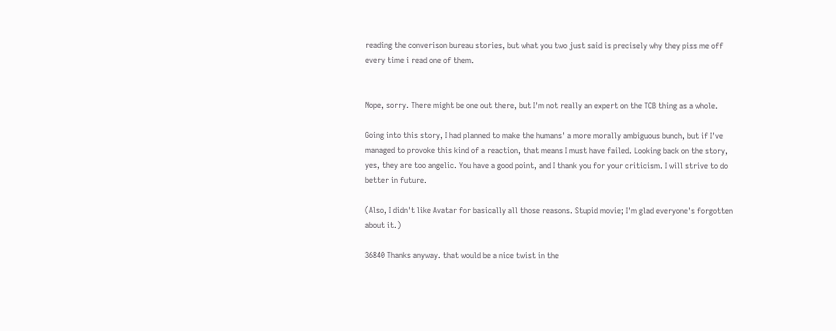reading the converison bureau stories, but what you two just said is precisely why they piss me off every time i read one of them.


Nope, sorry. There might be one out there, but I'm not really an expert on the TCB thing as a whole.

Going into this story, I had planned to make the humans' a more morally ambiguous bunch, but if I've managed to provoke this kind of a reaction, that means I must have failed. Looking back on the story, yes, they are too angelic. You have a good point, and I thank you for your criticism. I will strive to do better in future.

(Also, I didn't like Avatar for basically all those reasons. Stupid movie; I'm glad everyone's forgotten about it.)

36840 Thanks anyway. that would be a nice twist in the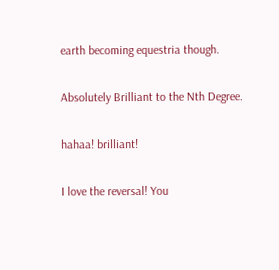earth becoming equestria though.

Absolutely Brilliant to the Nth Degree.

hahaa! brilliant!

I love the reversal! You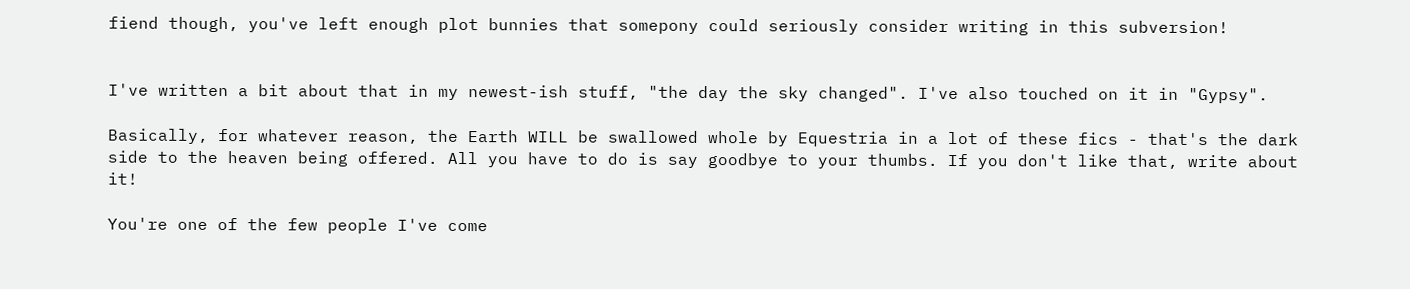fiend though, you've left enough plot bunnies that somepony could seriously consider writing in this subversion!


I've written a bit about that in my newest-ish stuff, "the day the sky changed". I've also touched on it in "Gypsy".

Basically, for whatever reason, the Earth WILL be swallowed whole by Equestria in a lot of these fics - that's the dark side to the heaven being offered. All you have to do is say goodbye to your thumbs. If you don't like that, write about it!

You're one of the few people I've come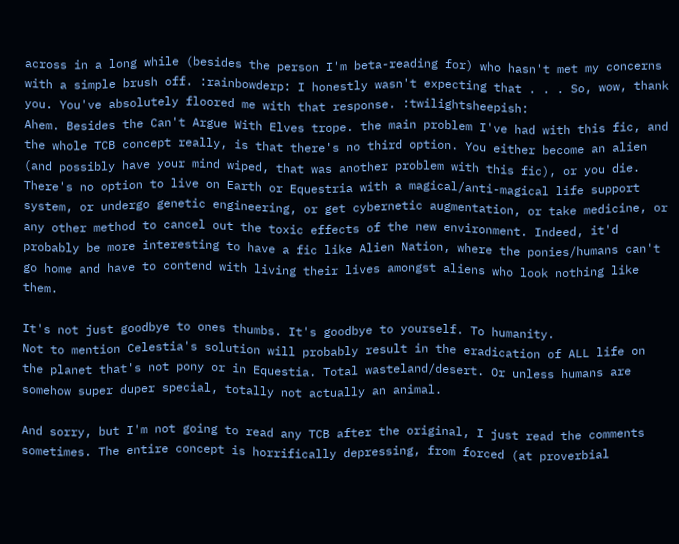across in a long while (besides the person I'm beta-reading for) who hasn't met my concerns with a simple brush off. :rainbowderp: I honestly wasn't expecting that . . . So, wow, thank you. You've absolutely floored me with that response. :twilightsheepish:
Ahem. Besides the Can't Argue With Elves trope. the main problem I've had with this fic, and the whole TCB concept really, is that there's no third option. You either become an alien (and possibly have your mind wiped, that was another problem with this fic), or you die. There's no option to live on Earth or Equestria with a magical/anti-magical life support system, or undergo genetic engineering, or get cybernetic augmentation, or take medicine, or any other method to cancel out the toxic effects of the new environment. Indeed, it'd probably be more interesting to have a fic like Alien Nation, where the ponies/humans can't go home and have to contend with living their lives amongst aliens who look nothing like them.

It's not just goodbye to ones thumbs. It's goodbye to yourself. To humanity.
Not to mention Celestia's solution will probably result in the eradication of ALL life on the planet that's not pony or in Equestia. Total wasteland/desert. Or unless humans are somehow super duper special, totally not actually an animal.

And sorry, but I'm not going to read any TCB after the original, I just read the comments sometimes. The entire concept is horrifically depressing, from forced (at proverbial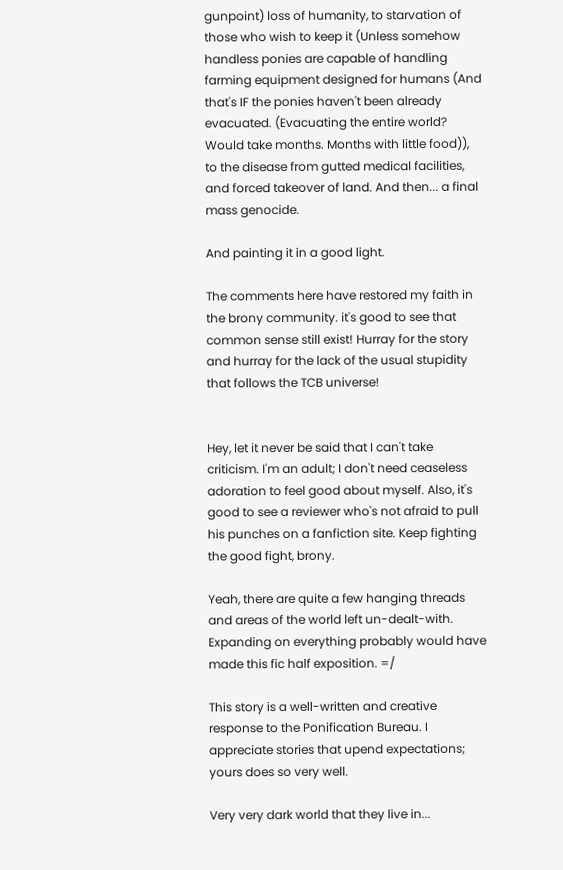gunpoint) loss of humanity, to starvation of those who wish to keep it (Unless somehow handless ponies are capable of handling farming equipment designed for humans (And that's IF the ponies haven't been already evacuated. (Evacuating the entire world? Would take months. Months with little food)), to the disease from gutted medical facilities, and forced takeover of land. And then... a final mass genocide.

And painting it in a good light.

The comments here have restored my faith in the brony community. it's good to see that common sense still exist! Hurray for the story and hurray for the lack of the usual stupidity that follows the TCB universe!


Hey, let it never be said that I can't take criticism. I'm an adult; I don't need ceaseless adoration to feel good about myself. Also, it's good to see a reviewer who's not afraid to pull his punches on a fanfiction site. Keep fighting the good fight, brony.

Yeah, there are quite a few hanging threads and areas of the world left un-dealt-with. Expanding on everything probably would have made this fic half exposition. =/

This story is a well-written and creative response to the Ponification Bureau. I appreciate stories that upend expectations; yours does so very well.

Very very dark world that they live in...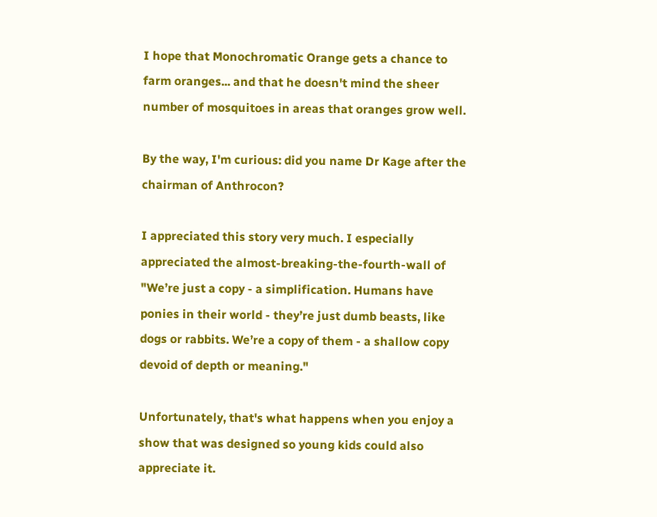I hope that Monochromatic Orange gets a chance to farm oranges... and that he doesn't mind the sheer number of mosquitoes in areas that oranges grow well.

By the way, I'm curious: did you name Dr Kage after the chairman of Anthrocon?

I appreciated this story very much. I especially appreciated the almost-breaking-the-fourth-wall of "We’re just a copy - a simplification. Humans have ponies in their world - they’re just dumb beasts, like dogs or rabbits. We’re a copy of them - a shallow copy devoid of depth or meaning."

Unfortunately, that's what happens when you enjoy a show that was designed so young kids could also appreciate it.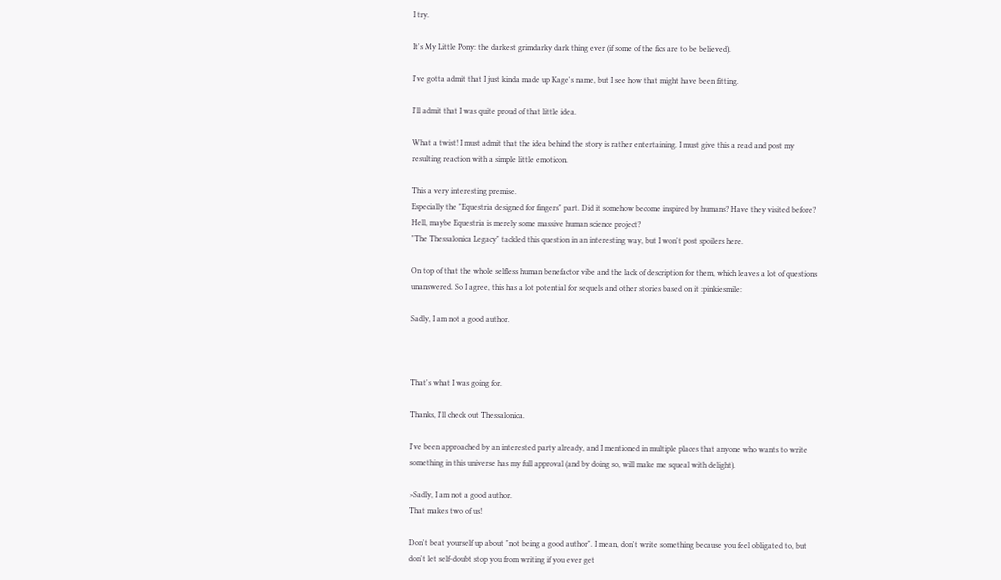I try.

It's My Little Pony: the darkest grimdarky dark thing ever (if some of the fics are to be believed).

I've gotta admit that I just kinda made up Kage's name, but I see how that might have been fitting.

I'll admit that I was quite proud of that little idea.

What a twist! I must admit that the idea behind the story is rather entertaining. I must give this a read and post my resulting reaction with a simple little emoticon.

This a very interesting premise.
Especially the "Equestria designed for fingers" part. Did it somehow become inspired by humans? Have they visited before? Hell, maybe Equestria is merely some massive human science project?
"The Thessalonica Legacy" tackled this question in an interesting way, but I won't post spoilers here.

On top of that the whole selfless human benefactor vibe and the lack of description for them, which leaves a lot of questions unanswered. So I agree, this has a lot potential for sequels and other stories based on it :pinkiesmile:

Sadly, I am not a good author.



That's what I was going for.

Thanks, I'll check out Thessalonica.

I've been approached by an interested party already, and I mentioned in multiple places that anyone who wants to write something in this universe has my full approval (and by doing so, will make me squeal with delight).

>Sadly, I am not a good author.
That makes two of us!

Don't beat yourself up about "not being a good author". I mean, don't write something because you feel obligated to, but don't let self-doubt stop you from writing if you ever get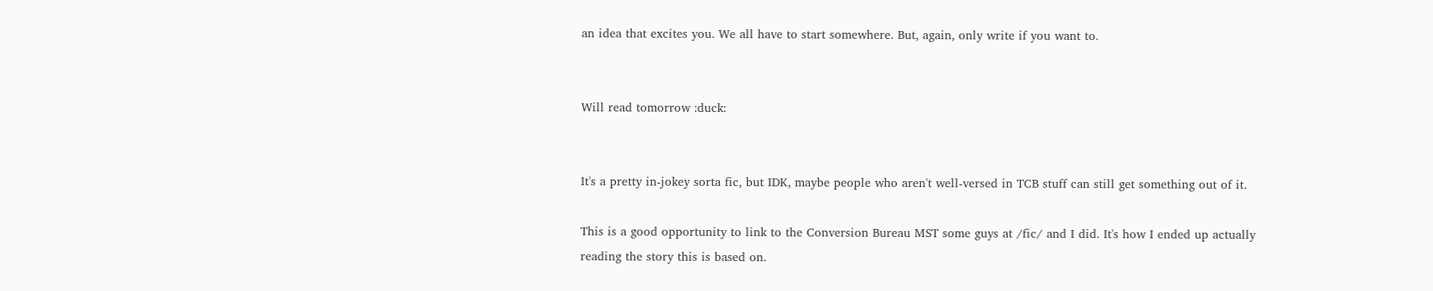an idea that excites you. We all have to start somewhere. But, again, only write if you want to.


Will read tomorrow :duck:


It's a pretty in-jokey sorta fic, but IDK, maybe people who aren't well-versed in TCB stuff can still get something out of it.

This is a good opportunity to link to the Conversion Bureau MST some guys at /fic/ and I did. It's how I ended up actually reading the story this is based on.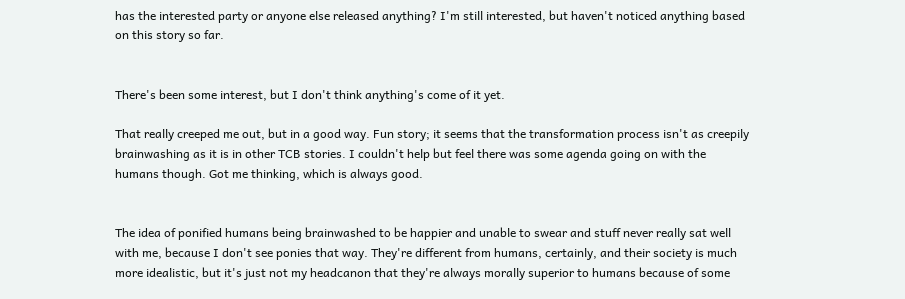has the interested party or anyone else released anything? I'm still interested, but haven't noticed anything based on this story so far.


There's been some interest, but I don't think anything's come of it yet.

That really creeped me out, but in a good way. Fun story; it seems that the transformation process isn't as creepily brainwashing as it is in other TCB stories. I couldn't help but feel there was some agenda going on with the humans though. Got me thinking, which is always good.


The idea of ponified humans being brainwashed to be happier and unable to swear and stuff never really sat well with me, because I don't see ponies that way. They're different from humans, certainly, and their society is much more idealistic, but it's just not my headcanon that they're always morally superior to humans because of some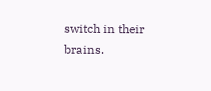switch in their brains.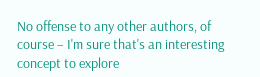No offense to any other authors, of course – I'm sure that's an interesting concept to explore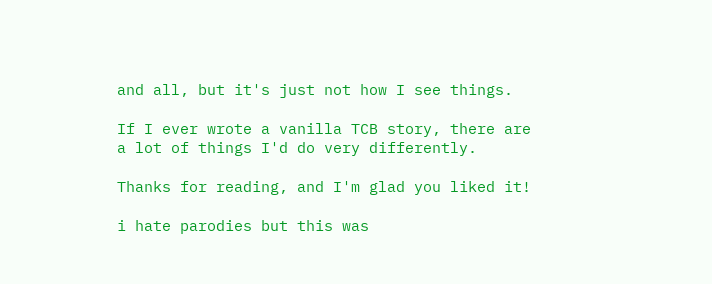and all, but it's just not how I see things.

If I ever wrote a vanilla TCB story, there are a lot of things I'd do very differently.

Thanks for reading, and I'm glad you liked it!

i hate parodies but this was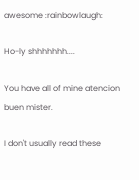awesome :rainbowlaugh:

Ho-ly shhhhhhh....

You have all of mine atencion buen mister.

I don't usually read these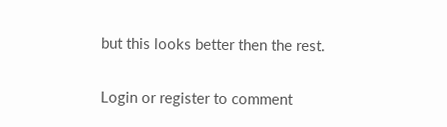but this looks better then the rest.

Login or register to comment